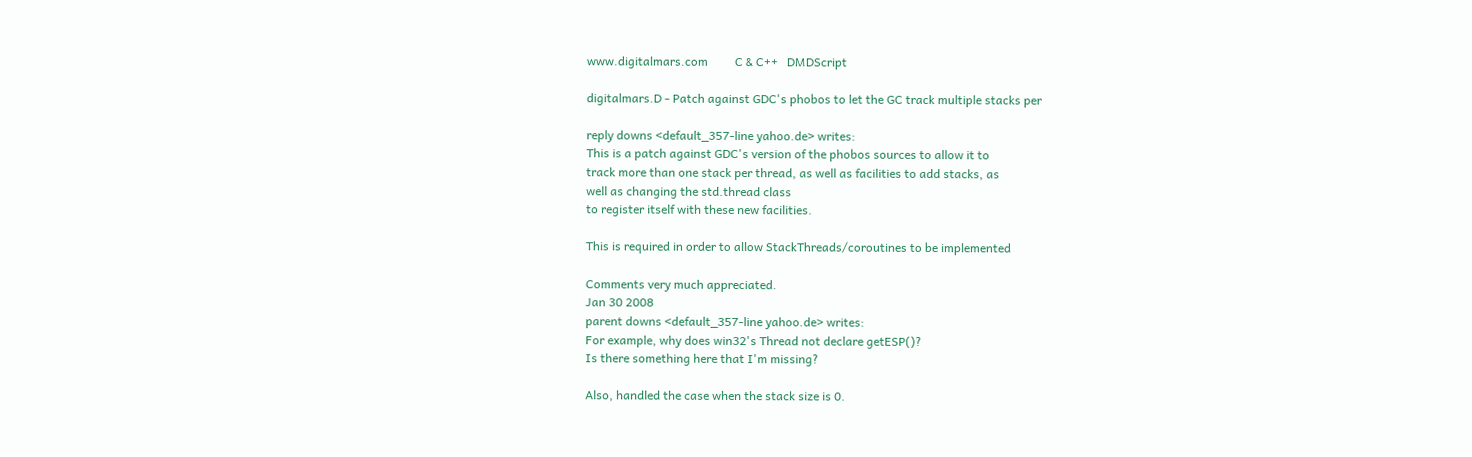www.digitalmars.com         C & C++   DMDScript

digitalmars.D - Patch against GDC's phobos to let the GC track multiple stacks per

reply downs <default_357-line yahoo.de> writes:
This is a patch against GDC's version of the phobos sources to allow it to
track more than one stack per thread, as well as facilities to add stacks, as
well as changing the std.thread class
to register itself with these new facilities.

This is required in order to allow StackThreads/coroutines to be implemented

Comments very much appreciated.
Jan 30 2008
parent downs <default_357-line yahoo.de> writes:
For example, why does win32's Thread not declare getESP()?
Is there something here that I'm missing?

Also, handled the case when the stack size is 0.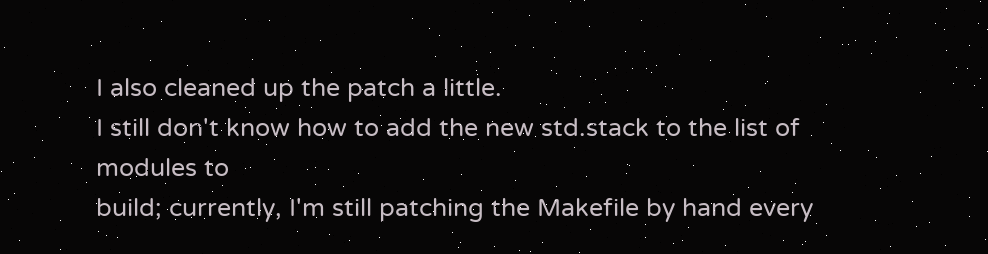I also cleaned up the patch a little.
I still don't know how to add the new std.stack to the list of modules to
build; currently, I'm still patching the Makefile by hand every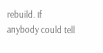rebuild. If
anybody could tell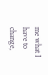me what I have to change,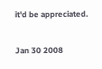it'd be appreciated.

Jan 30 2008